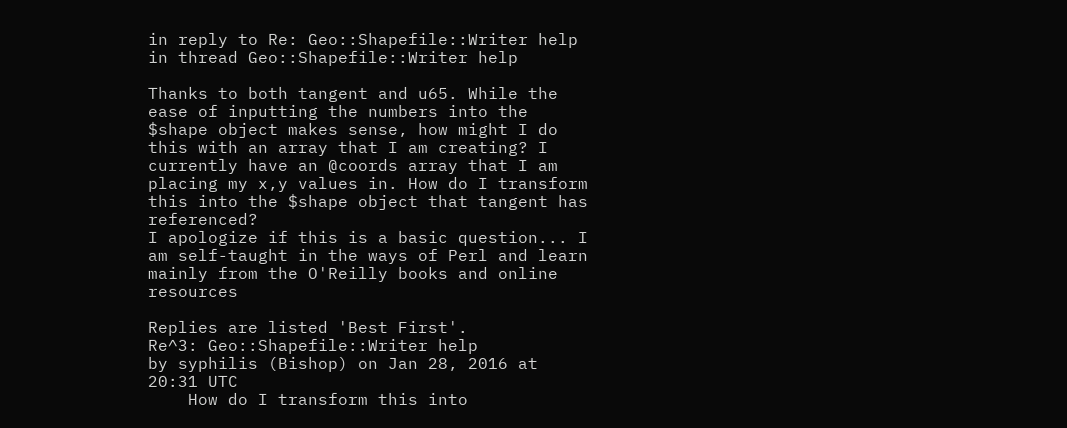in reply to Re: Geo::Shapefile::Writer help
in thread Geo::Shapefile::Writer help

Thanks to both tangent and u65. While the ease of inputting the numbers into the $shape object makes sense, how might I do this with an array that I am creating? I currently have an @coords array that I am placing my x,y values in. How do I transform this into the $shape object that tangent has referenced?
I apologize if this is a basic question... I am self-taught in the ways of Perl and learn mainly from the O'Reilly books and online resources

Replies are listed 'Best First'.
Re^3: Geo::Shapefile::Writer help
by syphilis (Bishop) on Jan 28, 2016 at 20:31 UTC
    How do I transform this into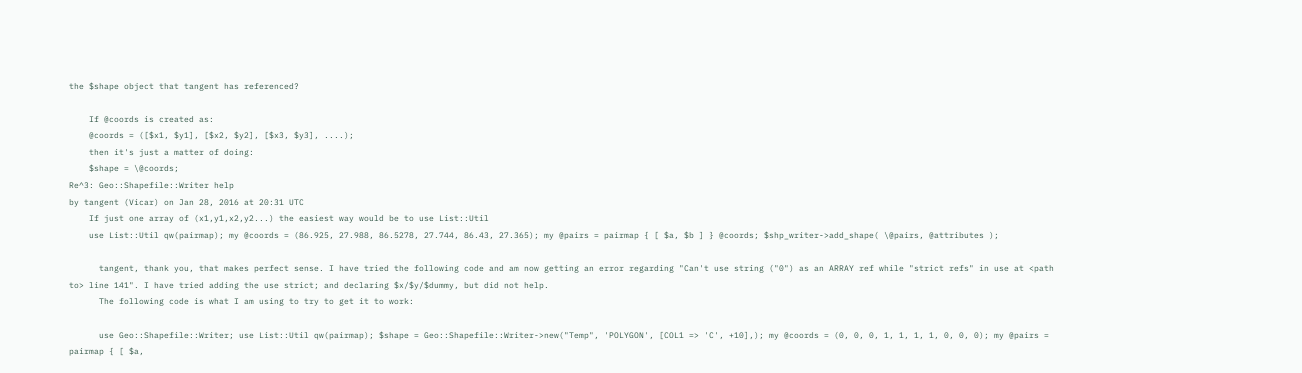the $shape object that tangent has referenced?

    If @coords is created as:
    @coords = ([$x1, $y1], [$x2, $y2], [$x3, $y3], ....);
    then it's just a matter of doing:
    $shape = \@coords;
Re^3: Geo::Shapefile::Writer help
by tangent (Vicar) on Jan 28, 2016 at 20:31 UTC
    If just one array of (x1,y1,x2,y2...) the easiest way would be to use List::Util
    use List::Util qw(pairmap); my @coords = (86.925, 27.988, 86.5278, 27.744, 86.43, 27.365); my @pairs = pairmap { [ $a, $b ] } @coords; $shp_writer->add_shape( \@pairs, @attributes );

      tangent, thank you, that makes perfect sense. I have tried the following code and am now getting an error regarding "Can't use string ("0") as an ARRAY ref while "strict refs" in use at <path to> line 141". I have tried adding the use strict; and declaring $x/$y/$dummy, but did not help.
      The following code is what I am using to try to get it to work:

      use Geo::Shapefile::Writer; use List::Util qw(pairmap); $shape = Geo::Shapefile::Writer->new("Temp", 'POLYGON', [COL1 => 'C', +10],); my @coords = (0, 0, 0, 1, 1, 1, 1, 0, 0, 0); my @pairs = pairmap { [ $a,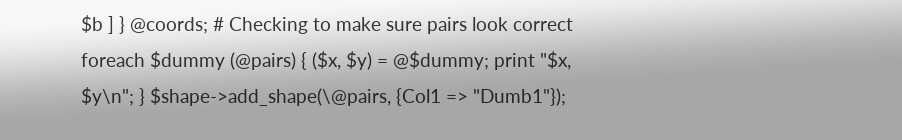$b ] } @coords; # Checking to make sure pairs look correct foreach $dummy (@pairs) { ($x, $y) = @$dummy; print "$x, $y\n"; } $shape->add_shape(\@pairs, {Col1 => "Dumb1"});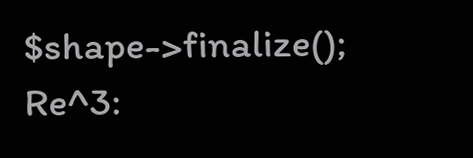$shape->finalize();
Re^3: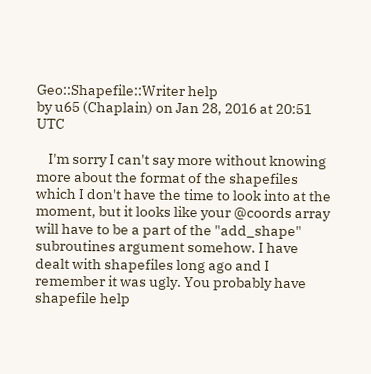Geo::Shapefile::Writer help
by u65 (Chaplain) on Jan 28, 2016 at 20:51 UTC

    I'm sorry I can't say more without knowing more about the format of the shapefiles which I don't have the time to look into at the moment, but it looks like your @coords array will have to be a part of the "add_shape" subroutines argument somehow. I have dealt with shapefiles long ago and I remember it was ugly. You probably have shapefile help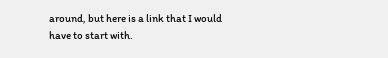around, but here is a link that I would have to start with.